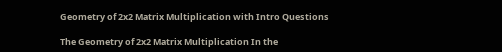Geometry of 2x2 Matrix Multiplication with Intro Questions

The Geometry of 2x2 Matrix Multiplication In the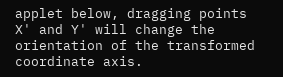applet below, dragging points X' and Y' will change the orientation of the transformed coordinate axis.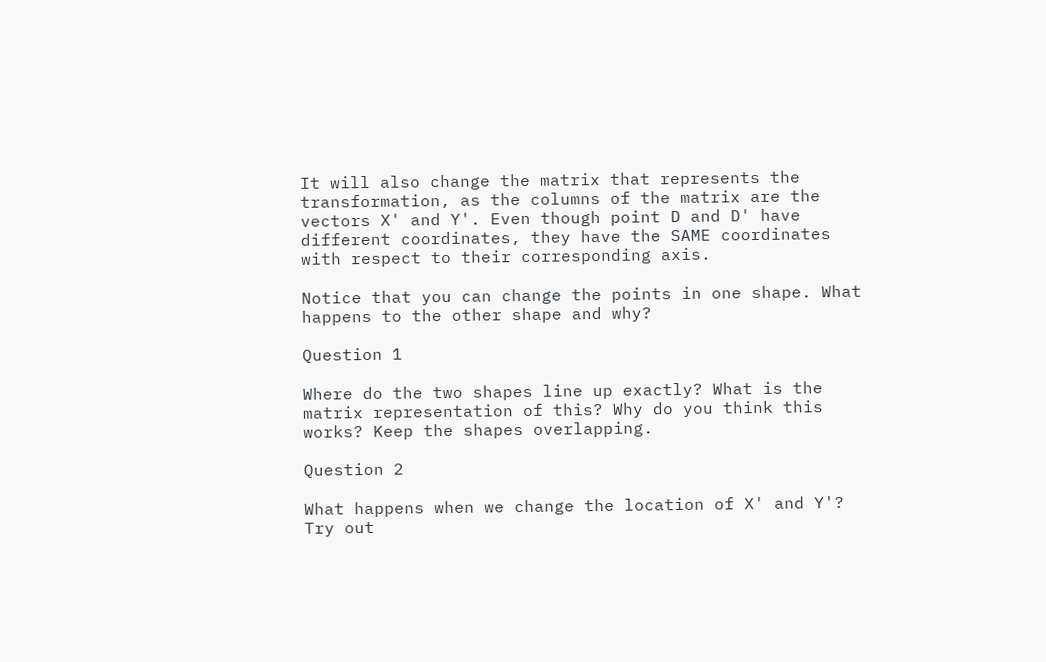It will also change the matrix that represents the transformation, as the columns of the matrix are the vectors X' and Y'. Even though point D and D' have different coordinates, they have the SAME coordinates with respect to their corresponding axis.

Notice that you can change the points in one shape. What happens to the other shape and why?

Question 1

Where do the two shapes line up exactly? What is the matrix representation of this? Why do you think this works? Keep the shapes overlapping.

Question 2

What happens when we change the location of X' and Y'? Try out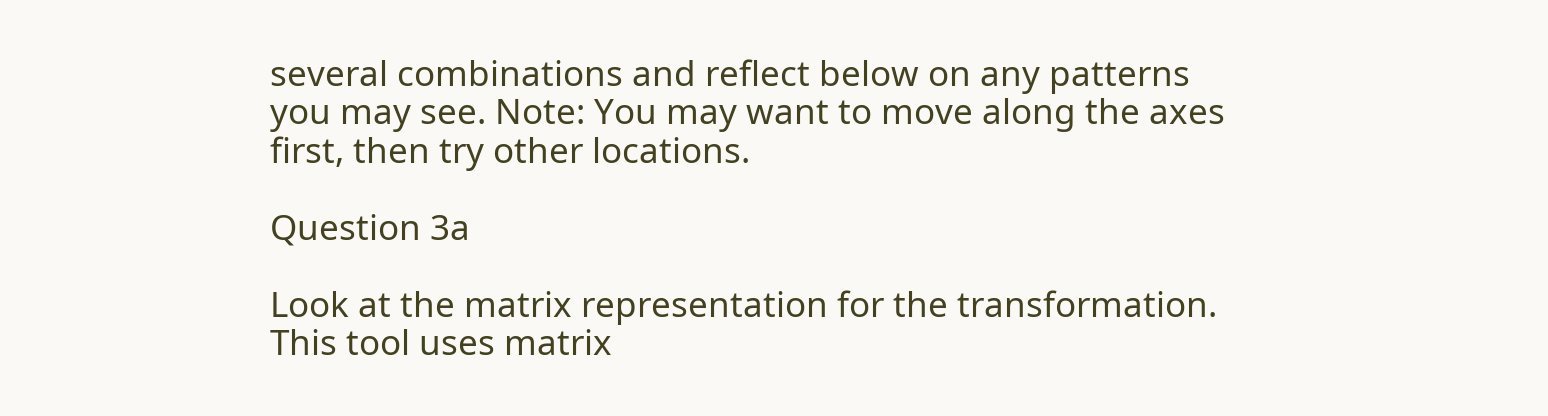several combinations and reflect below on any patterns you may see. Note: You may want to move along the axes first, then try other locations.

Question 3a

Look at the matrix representation for the transformation. This tool uses matrix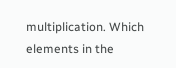multiplication. Which elements in the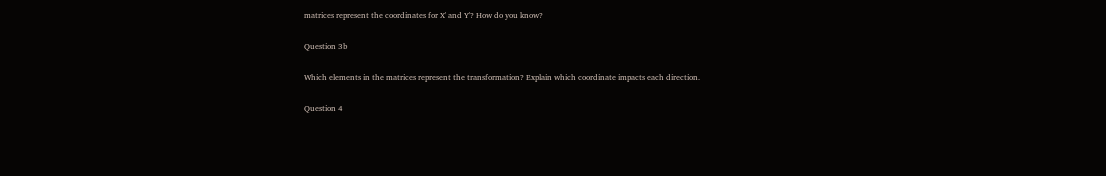matrices represent the coordinates for X' and Y'? How do you know?

Question 3b

Which elements in the matrices represent the transformation? Explain which coordinate impacts each direction.

Question 4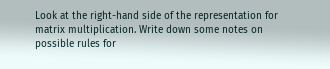Look at the right-hand side of the representation for matrix multiplication. Write down some notes on possible rules for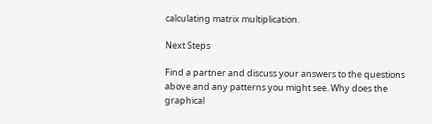calculating matrix multiplication.

Next Steps

Find a partner and discuss your answers to the questions above and any patterns you might see. Why does the graphical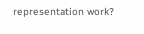representation work?